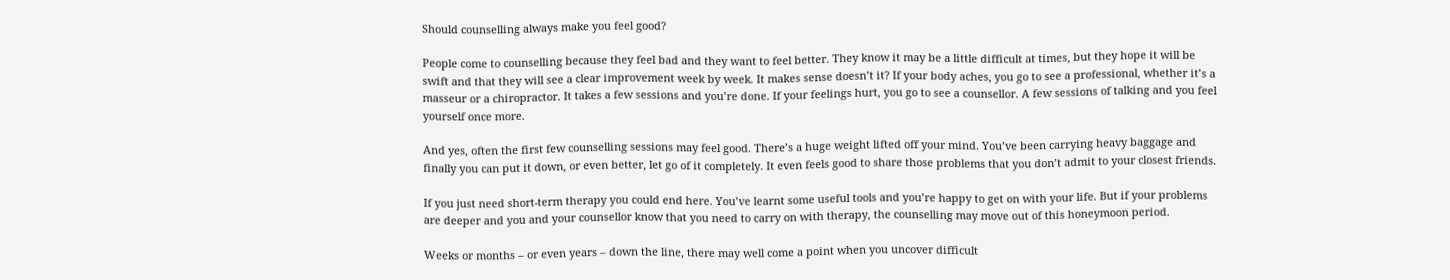Should counselling always make you feel good?

People come to counselling because they feel bad and they want to feel better. They know it may be a little difficult at times, but they hope it will be swift and that they will see a clear improvement week by week. It makes sense doesn’t it? If your body aches, you go to see a professional, whether it’s a masseur or a chiropractor. It takes a few sessions and you’re done. If your feelings hurt, you go to see a counsellor. A few sessions of talking and you feel yourself once more.

And yes, often the first few counselling sessions may feel good. There’s a huge weight lifted off your mind. You’ve been carrying heavy baggage and finally you can put it down, or even better, let go of it completely. It even feels good to share those problems that you don’t admit to your closest friends.

If you just need short-term therapy you could end here. You’ve learnt some useful tools and you’re happy to get on with your life. But if your problems are deeper and you and your counsellor know that you need to carry on with therapy, the counselling may move out of this honeymoon period.

Weeks or months – or even years – down the line, there may well come a point when you uncover difficult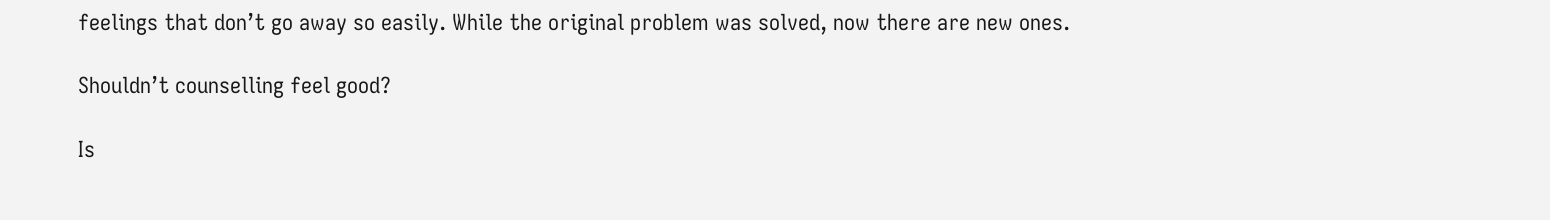feelings that don’t go away so easily. While the original problem was solved, now there are new ones.

Shouldn’t counselling feel good?

Is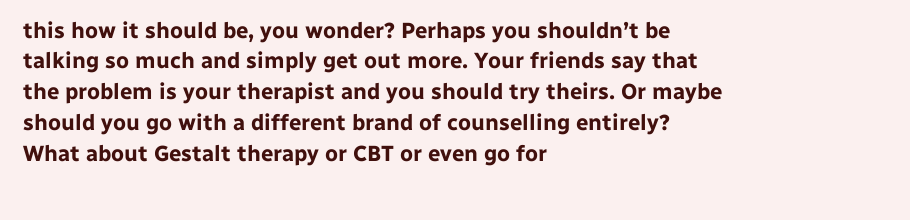this how it should be, you wonder? Perhaps you shouldn’t be talking so much and simply get out more. Your friends say that the problem is your therapist and you should try theirs. Or maybe should you go with a different brand of counselling entirely? What about Gestalt therapy or CBT or even go for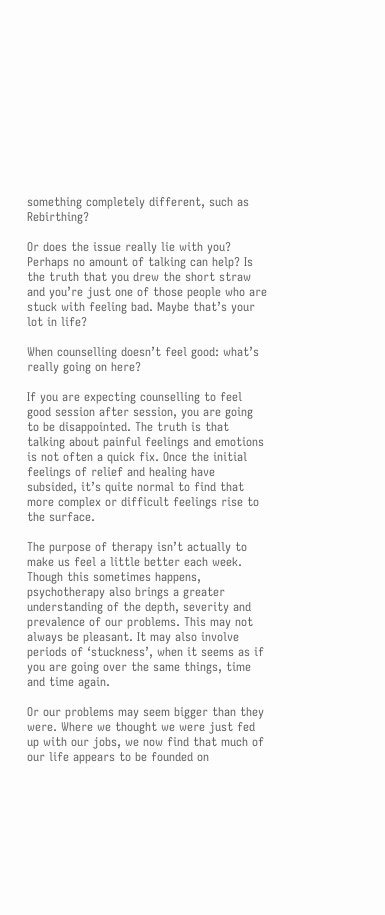something completely different, such as Rebirthing?

Or does the issue really lie with you? Perhaps no amount of talking can help? Is the truth that you drew the short straw and you’re just one of those people who are stuck with feeling bad. Maybe that’s your lot in life?

When counselling doesn’t feel good: what’s really going on here?

If you are expecting counselling to feel good session after session, you are going to be disappointed. The truth is that talking about painful feelings and emotions is not often a quick fix. Once the initial feelings of relief and healing have subsided, it’s quite normal to find that more complex or difficult feelings rise to the surface.

The purpose of therapy isn’t actually to make us feel a little better each week. Though this sometimes happens, psychotherapy also brings a greater understanding of the depth, severity and prevalence of our problems. This may not always be pleasant. It may also involve periods of ‘stuckness’, when it seems as if you are going over the same things, time and time again.

Or our problems may seem bigger than they were. Where we thought we were just fed up with our jobs, we now find that much of our life appears to be founded on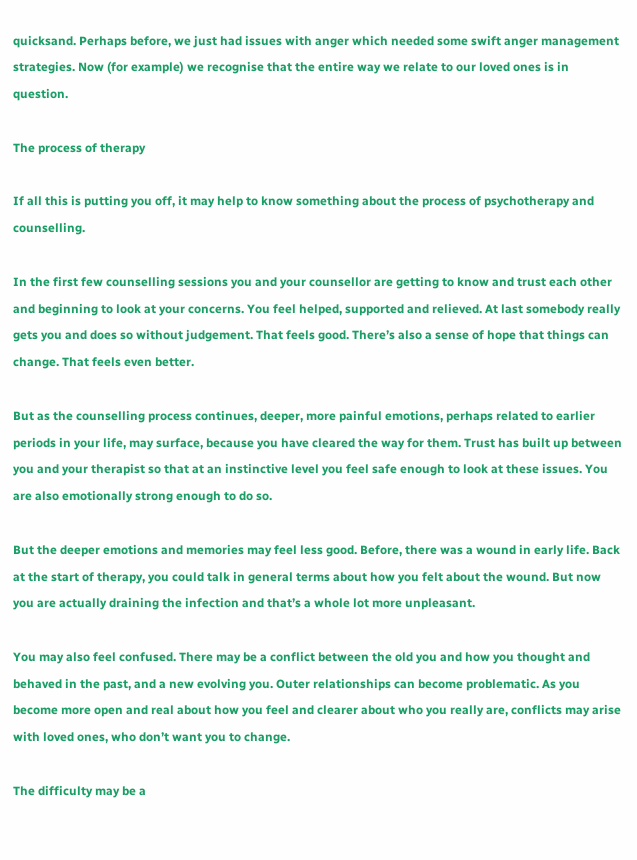quicksand. Perhaps before, we just had issues with anger which needed some swift anger management strategies. Now (for example) we recognise that the entire way we relate to our loved ones is in question.

The process of therapy

If all this is putting you off, it may help to know something about the process of psychotherapy and counselling.

In the first few counselling sessions you and your counsellor are getting to know and trust each other and beginning to look at your concerns. You feel helped, supported and relieved. At last somebody really gets you and does so without judgement. That feels good. There’s also a sense of hope that things can change. That feels even better.

But as the counselling process continues, deeper, more painful emotions, perhaps related to earlier periods in your life, may surface, because you have cleared the way for them. Trust has built up between you and your therapist so that at an instinctive level you feel safe enough to look at these issues. You are also emotionally strong enough to do so.

But the deeper emotions and memories may feel less good. Before, there was a wound in early life. Back at the start of therapy, you could talk in general terms about how you felt about the wound. But now you are actually draining the infection and that’s a whole lot more unpleasant.

You may also feel confused. There may be a conflict between the old you and how you thought and behaved in the past, and a new evolving you. Outer relationships can become problematic. As you become more open and real about how you feel and clearer about who you really are, conflicts may arise with loved ones, who don’t want you to change.

The difficulty may be a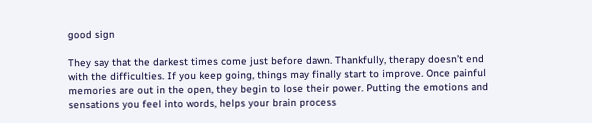good sign

They say that the darkest times come just before dawn. Thankfully, therapy doesn’t end with the difficulties. If you keep going, things may finally start to improve. Once painful memories are out in the open, they begin to lose their power. Putting the emotions and sensations you feel into words, helps your brain process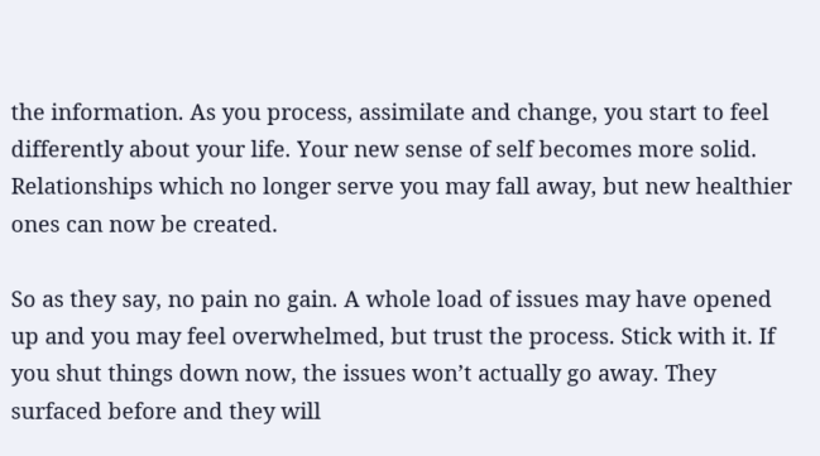the information. As you process, assimilate and change, you start to feel differently about your life. Your new sense of self becomes more solid. Relationships which no longer serve you may fall away, but new healthier ones can now be created.

So as they say, no pain no gain. A whole load of issues may have opened up and you may feel overwhelmed, but trust the process. Stick with it. If you shut things down now, the issues won’t actually go away. They surfaced before and they will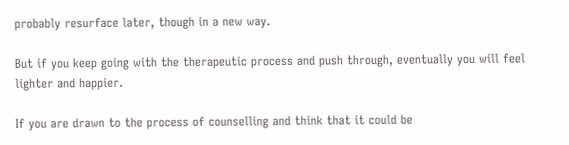probably resurface later, though in a new way.

But if you keep going with the therapeutic process and push through, eventually you will feel lighter and happier.

If you are drawn to the process of counselling and think that it could be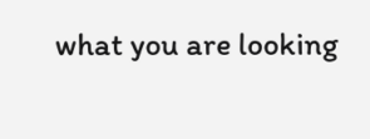what you are looking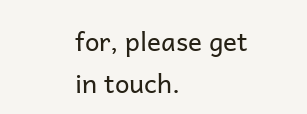for, please get in touch.